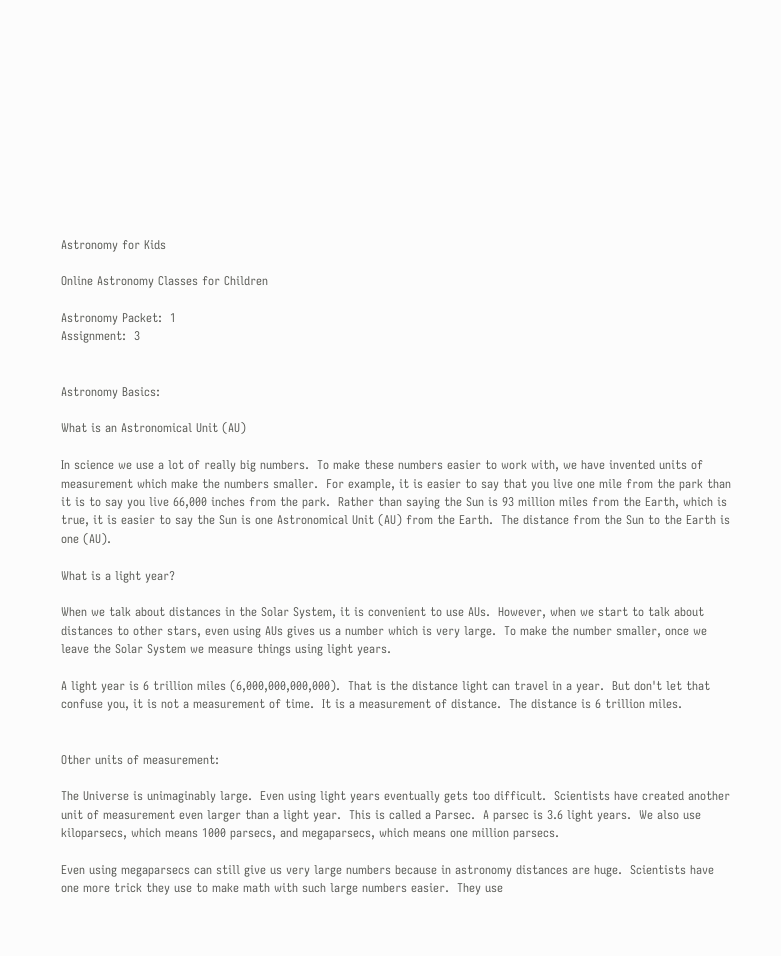Astronomy for Kids

Online Astronomy Classes for Children

Astronomy Packet:  1
Assignment:  3


Astronomy Basics:

What is an Astronomical Unit (AU)

In science we use a lot of really big numbers.  To make these numbers easier to work with, we have invented units of measurement which make the numbers smaller.  For example, it is easier to say that you live one mile from the park than it is to say you live 66,000 inches from the park.  Rather than saying the Sun is 93 million miles from the Earth, which is true, it is easier to say the Sun is one Astronomical Unit (AU) from the Earth.  The distance from the Sun to the Earth is one (AU).

What is a light year?

When we talk about distances in the Solar System, it is convenient to use AUs.  However, when we start to talk about distances to other stars, even using AUs gives us a number which is very large.  To make the number smaller, once we leave the Solar System we measure things using light years.

A light year is 6 trillion miles (6,000,000,000,000).  That is the distance light can travel in a year.  But don't let that confuse you, it is not a measurement of time.  It is a measurement of distance.  The distance is 6 trillion miles.


Other units of measurement:

The Universe is unimaginably large.  Even using light years eventually gets too difficult.  Scientists have created another unit of measurement even larger than a light year.  This is called a Parsec.  A parsec is 3.6 light years.  We also use kiloparsecs, which means 1000 parsecs, and megaparsecs, which means one million parsecs.

Even using megaparsecs can still give us very large numbers because in astronomy distances are huge.  Scientists have one more trick they use to make math with such large numbers easier.  They use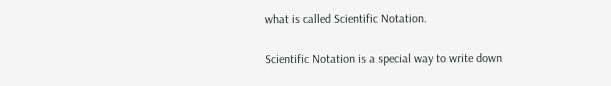what is called Scientific Notation.

Scientific Notation is a special way to write down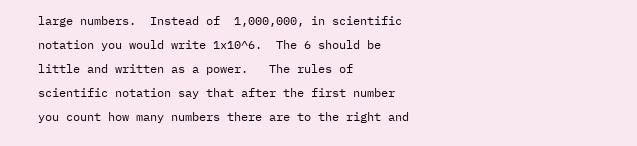large numbers.  Instead of  1,000,000, in scientific notation you would write 1x10^6.  The 6 should be little and written as a power.   The rules of scientific notation say that after the first number you count how many numbers there are to the right and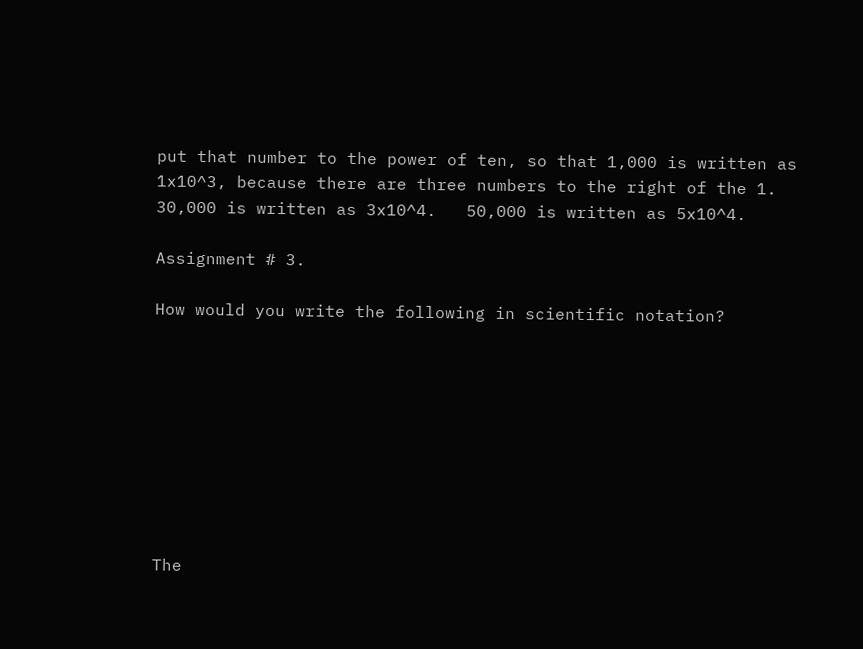put that number to the power of ten, so that 1,000 is written as 1x10^3, because there are three numbers to the right of the 1.  30,000 is written as 3x10^4.   50,000 is written as 5x10^4.

Assignment # 3.

How would you write the following in scientific notation?









The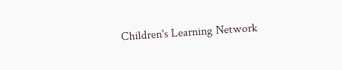Children's Learning Network